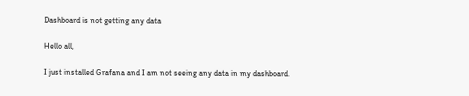Dashboard is not getting any data

Hello all,

I just installed Grafana and I am not seeing any data in my dashboard.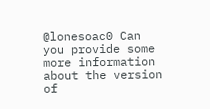@lonesoac0 Can you provide some more information about the version of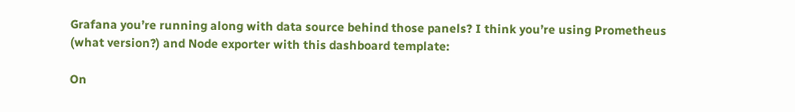Grafana you’re running along with data source behind those panels? I think you’re using Prometheus (what version?) and Node exporter with this dashboard template:

On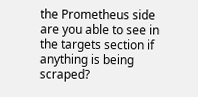the Prometheus side are you able to see in the targets section if anything is being scraped?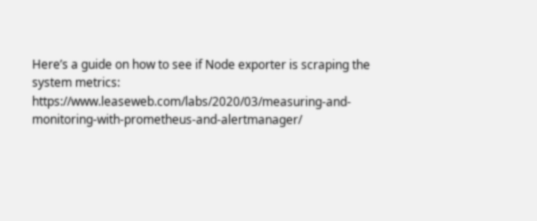Here’s a guide on how to see if Node exporter is scraping the system metrics: https://www.leaseweb.com/labs/2020/03/measuring-and-monitoring-with-prometheus-and-alertmanager/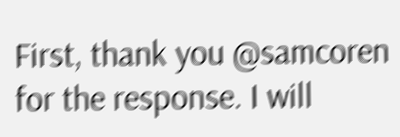First, thank you @samcoren for the response. I will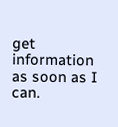get information as soon as I can.